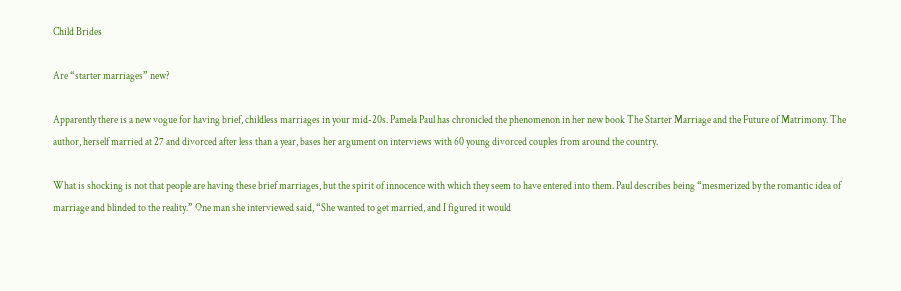Child Brides

Are “starter marriages” new?

Apparently there is a new vogue for having brief, childless marriages in your mid-20s. Pamela Paul has chronicled the phenomenon in her new book The Starter Marriage and the Future of Matrimony. The author, herself married at 27 and divorced after less than a year, bases her argument on interviews with 60 young divorced couples from around the country.

What is shocking is not that people are having these brief marriages, but the spirit of innocence with which they seem to have entered into them. Paul describes being “mesmerized by the romantic idea of marriage and blinded to the reality.” One man she interviewed said, “She wanted to get married, and I figured it would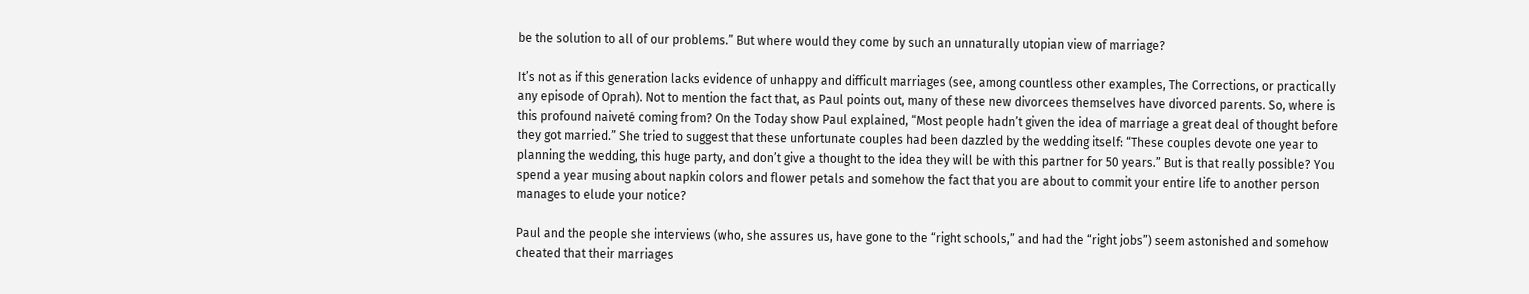be the solution to all of our problems.” But where would they come by such an unnaturally utopian view of marriage?

It’s not as if this generation lacks evidence of unhappy and difficult marriages (see, among countless other examples, The Corrections, or practically any episode of Oprah). Not to mention the fact that, as Paul points out, many of these new divorcees themselves have divorced parents. So, where is this profound naiveté coming from? On the Today show Paul explained, “Most people hadn’t given the idea of marriage a great deal of thought before they got married.” She tried to suggest that these unfortunate couples had been dazzled by the wedding itself: “These couples devote one year to planning the wedding, this huge party, and don’t give a thought to the idea they will be with this partner for 50 years.” But is that really possible? You spend a year musing about napkin colors and flower petals and somehow the fact that you are about to commit your entire life to another person manages to elude your notice?

Paul and the people she interviews (who, she assures us, have gone to the “right schools,” and had the “right jobs”) seem astonished and somehow cheated that their marriages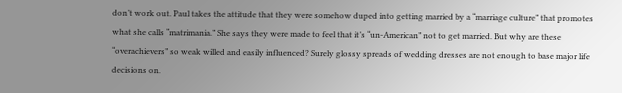don’t work out. Paul takes the attitude that they were somehow duped into getting married by a “marriage culture” that promotes what she calls “matrimania.” She says they were made to feel that it’s “un-American” not to get married. But why are these “overachievers” so weak willed and easily influenced? Surely glossy spreads of wedding dresses are not enough to base major life decisions on.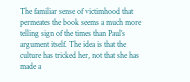The familiar sense of victimhood that permeates the book seems a much more telling sign of the times than Paul’s argument itself. The idea is that the culture has tricked her, not that she has made a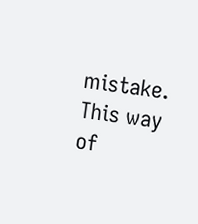mistake. This way of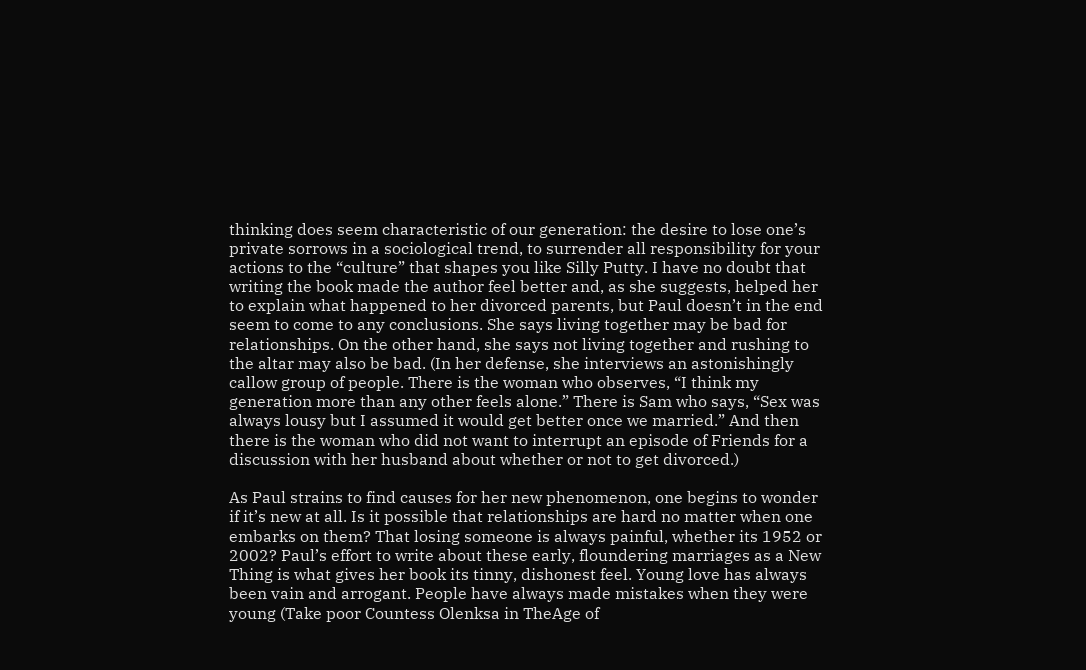thinking does seem characteristic of our generation: the desire to lose one’s private sorrows in a sociological trend, to surrender all responsibility for your actions to the “culture” that shapes you like Silly Putty. I have no doubt that writing the book made the author feel better and, as she suggests, helped her to explain what happened to her divorced parents, but Paul doesn’t in the end seem to come to any conclusions. She says living together may be bad for relationships. On the other hand, she says not living together and rushing to the altar may also be bad. (In her defense, she interviews an astonishingly callow group of people. There is the woman who observes, “I think my generation more than any other feels alone.” There is Sam who says, “Sex was always lousy but I assumed it would get better once we married.” And then there is the woman who did not want to interrupt an episode of Friends for a discussion with her husband about whether or not to get divorced.)

As Paul strains to find causes for her new phenomenon, one begins to wonder if it’s new at all. Is it possible that relationships are hard no matter when one embarks on them? That losing someone is always painful, whether its 1952 or 2002? Paul’s effort to write about these early, floundering marriages as a New Thing is what gives her book its tinny, dishonest feel. Young love has always been vain and arrogant. People have always made mistakes when they were young (Take poor Countess Olenksa in TheAge of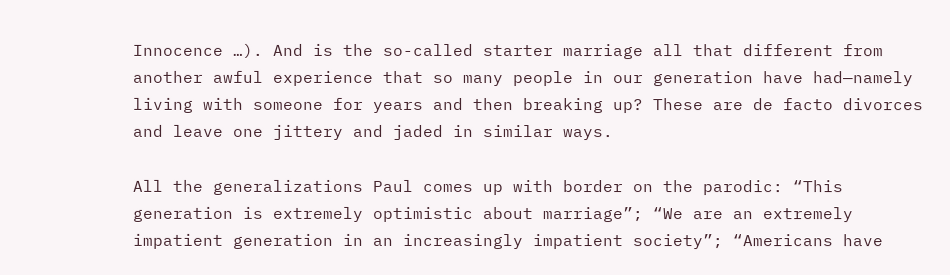Innocence …). And is the so-called starter marriage all that different from another awful experience that so many people in our generation have had—namely living with someone for years and then breaking up? These are de facto divorces and leave one jittery and jaded in similar ways.

All the generalizations Paul comes up with border on the parodic: “This generation is extremely optimistic about marriage”; “We are an extremely impatient generation in an increasingly impatient society”; “Americans have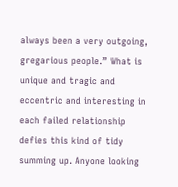always been a very outgoing, gregarious people.” What is unique and tragic and eccentric and interesting in each failed relationship defies this kind of tidy summing up. Anyone looking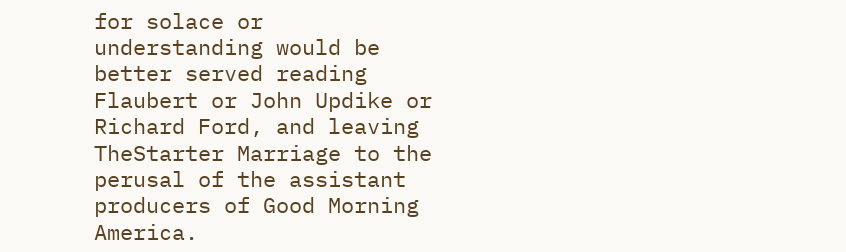for solace or understanding would be better served reading Flaubert or John Updike or Richard Ford, and leaving TheStarter Marriage to the perusal of the assistant producers of Good Morning America.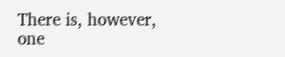There is, however, one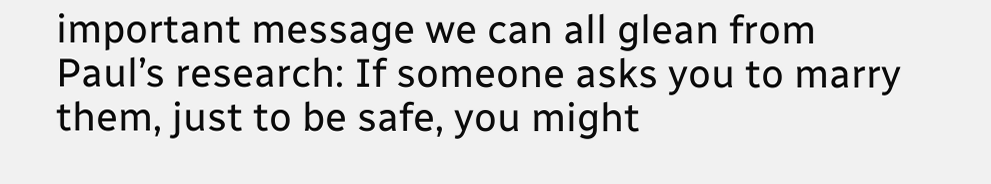important message we can all glean from Paul’s research: If someone asks you to marry them, just to be safe, you might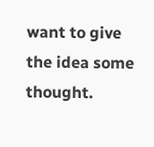want to give the idea some thought.